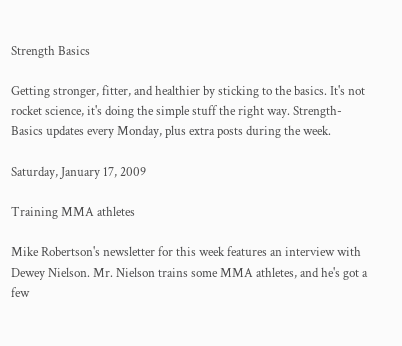Strength Basics

Getting stronger, fitter, and healthier by sticking to the basics. It's not rocket science, it's doing the simple stuff the right way. Strength-Basics updates every Monday, plus extra posts during the week.

Saturday, January 17, 2009

Training MMA athletes

Mike Robertson's newsletter for this week features an interview with Dewey Nielson. Mr. Nielson trains some MMA athletes, and he's got a few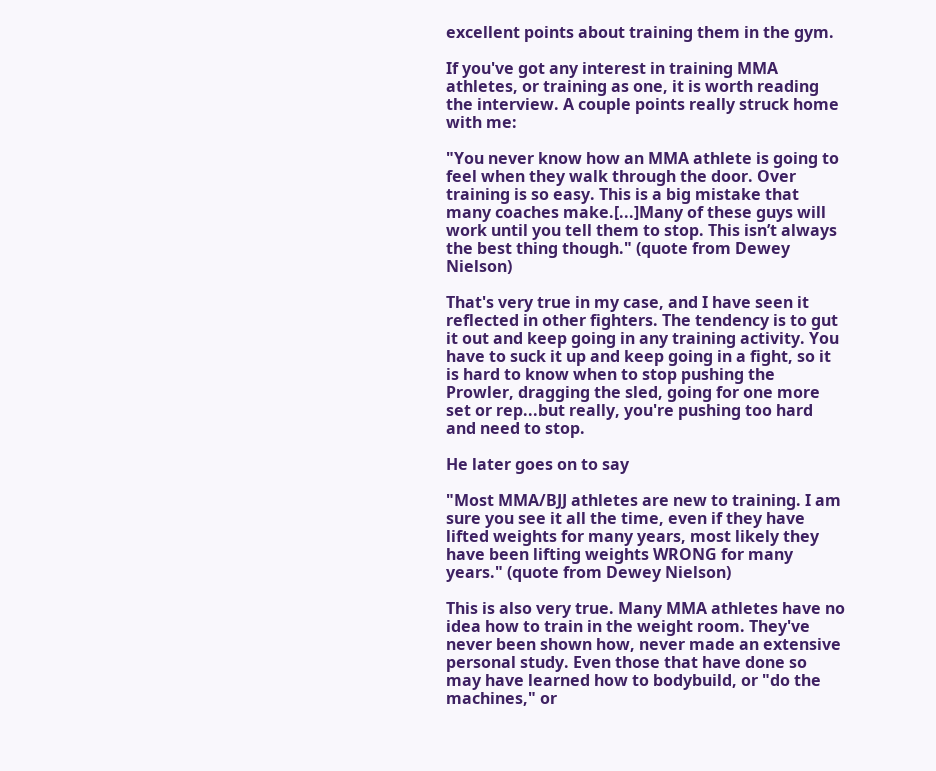excellent points about training them in the gym.

If you've got any interest in training MMA athletes, or training as one, it is worth reading the interview. A couple points really struck home with me:

"You never know how an MMA athlete is going to feel when they walk through the door. Over training is so easy. This is a big mistake that many coaches make.[...]Many of these guys will work until you tell them to stop. This isn’t always the best thing though." (quote from Dewey Nielson)

That's very true in my case, and I have seen it reflected in other fighters. The tendency is to gut it out and keep going in any training activity. You have to suck it up and keep going in a fight, so it is hard to know when to stop pushing the Prowler, dragging the sled, going for one more set or rep...but really, you're pushing too hard and need to stop.

He later goes on to say

"Most MMA/BJJ athletes are new to training. I am sure you see it all the time, even if they have lifted weights for many years, most likely they have been lifting weights WRONG for many years." (quote from Dewey Nielson)

This is also very true. Many MMA athletes have no idea how to train in the weight room. They've never been shown how, never made an extensive personal study. Even those that have done so may have learned how to bodybuild, or "do the machines," or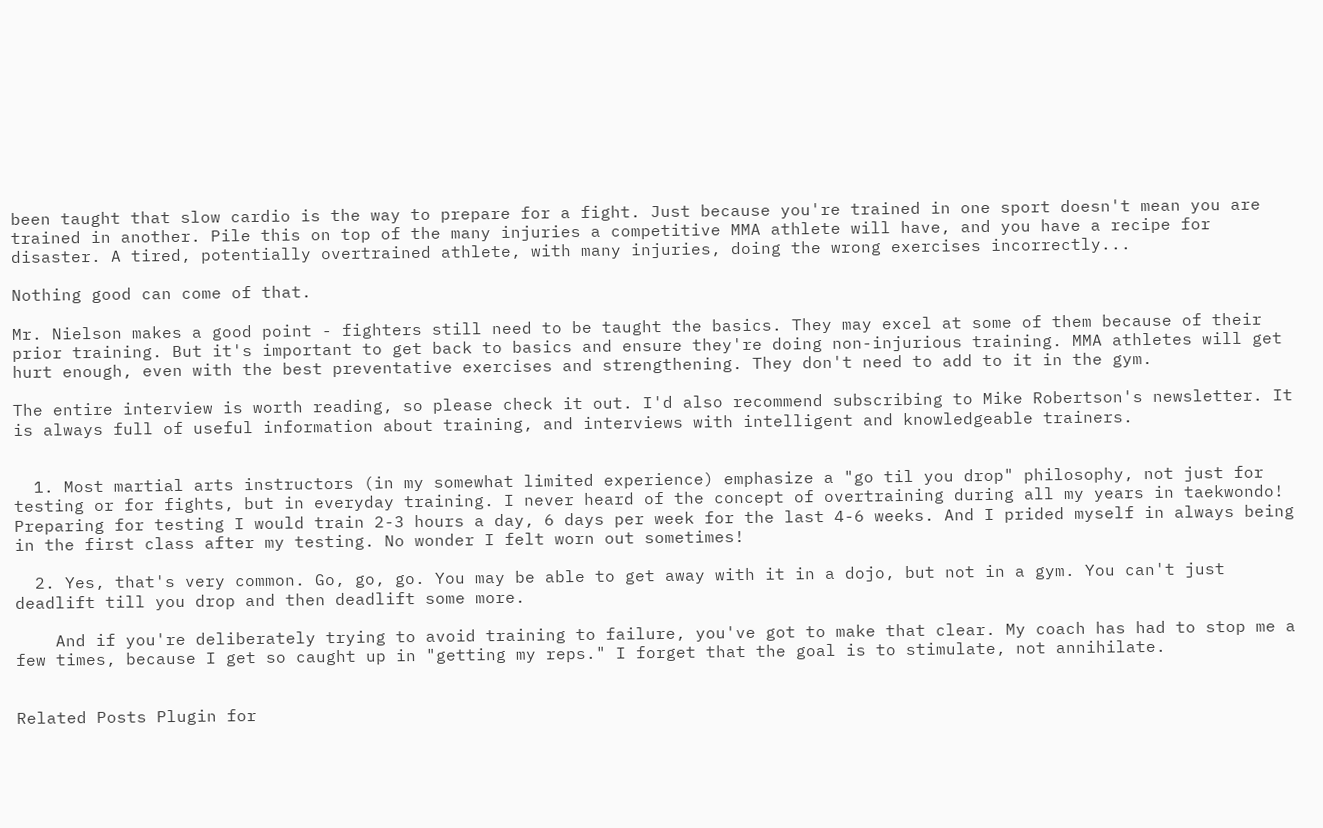been taught that slow cardio is the way to prepare for a fight. Just because you're trained in one sport doesn't mean you are trained in another. Pile this on top of the many injuries a competitive MMA athlete will have, and you have a recipe for disaster. A tired, potentially overtrained athlete, with many injuries, doing the wrong exercises incorrectly...

Nothing good can come of that.

Mr. Nielson makes a good point - fighters still need to be taught the basics. They may excel at some of them because of their prior training. But it's important to get back to basics and ensure they're doing non-injurious training. MMA athletes will get hurt enough, even with the best preventative exercises and strengthening. They don't need to add to it in the gym.

The entire interview is worth reading, so please check it out. I'd also recommend subscribing to Mike Robertson's newsletter. It is always full of useful information about training, and interviews with intelligent and knowledgeable trainers.


  1. Most martial arts instructors (in my somewhat limited experience) emphasize a "go til you drop" philosophy, not just for testing or for fights, but in everyday training. I never heard of the concept of overtraining during all my years in taekwondo! Preparing for testing I would train 2-3 hours a day, 6 days per week for the last 4-6 weeks. And I prided myself in always being in the first class after my testing. No wonder I felt worn out sometimes!

  2. Yes, that's very common. Go, go, go. You may be able to get away with it in a dojo, but not in a gym. You can't just deadlift till you drop and then deadlift some more.

    And if you're deliberately trying to avoid training to failure, you've got to make that clear. My coach has had to stop me a few times, because I get so caught up in "getting my reps." I forget that the goal is to stimulate, not annihilate.


Related Posts Plugin for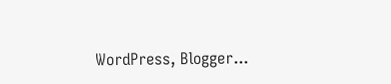WordPress, Blogger...